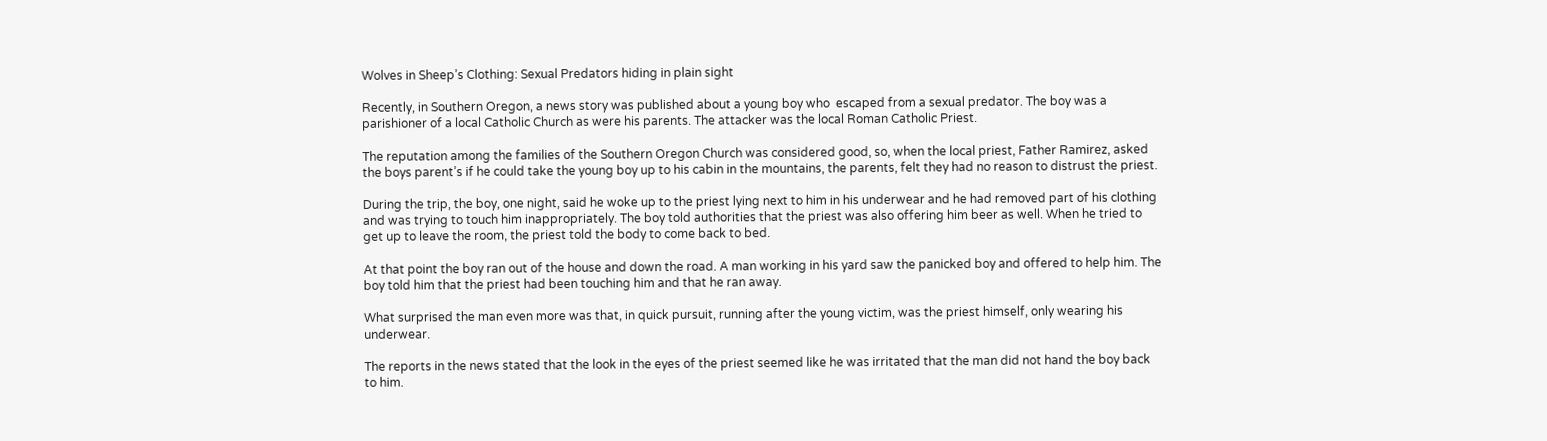Wolves in Sheep’s Clothing: Sexual Predators hiding in plain sight

Recently, in Southern Oregon, a news story was published about a young boy who  escaped from a sexual predator. The boy was a parishioner of a local Catholic Church as were his parents. The attacker was the local Roman Catholic Priest.

The reputation among the families of the Southern Oregon Church was considered good, so, when the local priest, Father Ramirez, asked the boys parent’s if he could take the young boy up to his cabin in the mountains, the parents, felt they had no reason to distrust the priest.

During the trip, the boy, one night, said he woke up to the priest lying next to him in his underwear and he had removed part of his clothing and was trying to touch him inappropriately. The boy told authorities that the priest was also offering him beer as well. When he tried to get up to leave the room, the priest told the body to come back to bed.

At that point the boy ran out of the house and down the road. A man working in his yard saw the panicked boy and offered to help him. The boy told him that the priest had been touching him and that he ran away.

What surprised the man even more was that, in quick pursuit, running after the young victim, was the priest himself, only wearing his underwear.

The reports in the news stated that the look in the eyes of the priest seemed like he was irritated that the man did not hand the boy back to him.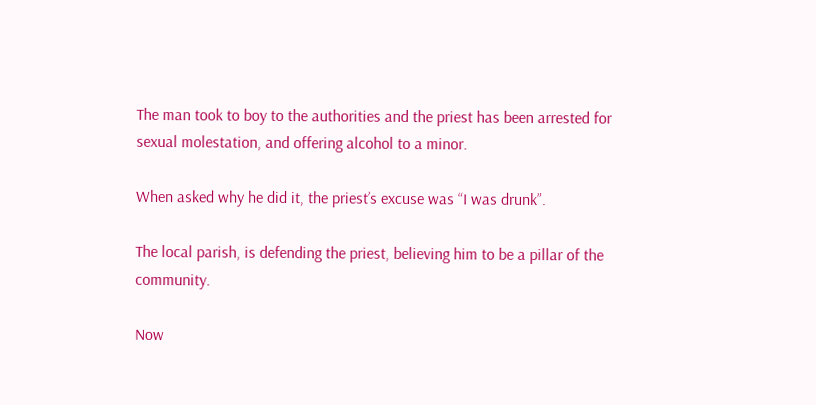The man took to boy to the authorities and the priest has been arrested for sexual molestation, and offering alcohol to a minor.

When asked why he did it, the priest’s excuse was “I was drunk”.

The local parish, is defending the priest, believing him to be a pillar of the community.

Now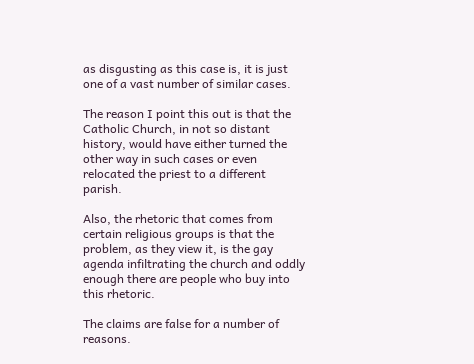as disgusting as this case is, it is just one of a vast number of similar cases.

The reason I point this out is that the Catholic Church, in not so distant history, would have either turned the other way in such cases or even relocated the priest to a different parish.

Also, the rhetoric that comes from certain religious groups is that the problem, as they view it, is the gay agenda infiltrating the church and oddly enough there are people who buy into this rhetoric.

The claims are false for a number of reasons.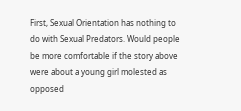First, Sexual Orientation has nothing to do with Sexual Predators. Would people be more comfortable if the story above were about a young girl molested as opposed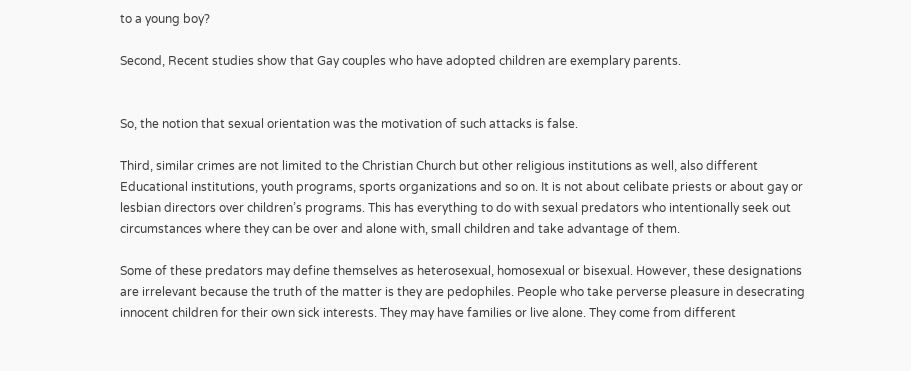to a young boy?

Second, Recent studies show that Gay couples who have adopted children are exemplary parents.


So, the notion that sexual orientation was the motivation of such attacks is false.

Third, similar crimes are not limited to the Christian Church but other religious institutions as well, also different Educational institutions, youth programs, sports organizations and so on. It is not about celibate priests or about gay or lesbian directors over children’s programs. This has everything to do with sexual predators who intentionally seek out circumstances where they can be over and alone with, small children and take advantage of them.

Some of these predators may define themselves as heterosexual, homosexual or bisexual. However, these designations are irrelevant because the truth of the matter is they are pedophiles. People who take perverse pleasure in desecrating innocent children for their own sick interests. They may have families or live alone. They come from different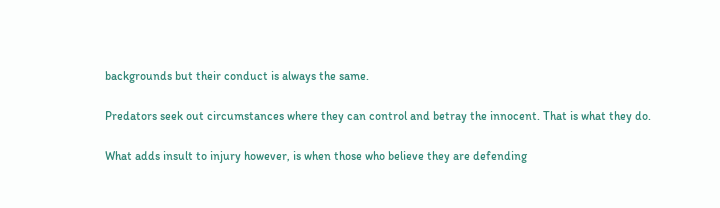backgrounds but their conduct is always the same.

Predators seek out circumstances where they can control and betray the innocent. That is what they do.

What adds insult to injury however, is when those who believe they are defending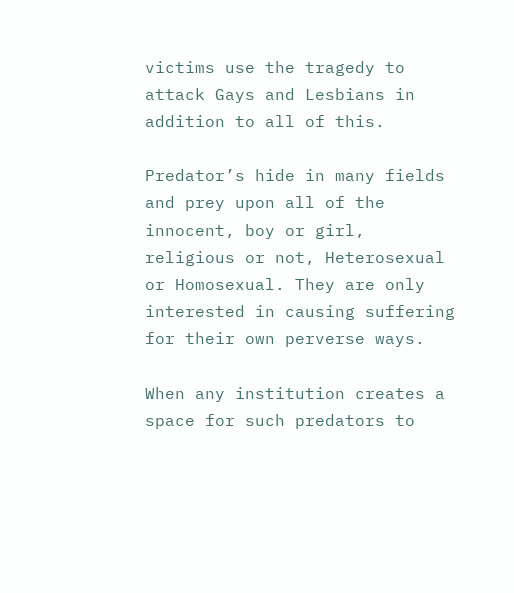victims use the tragedy to attack Gays and Lesbians in addition to all of this.

Predator’s hide in many fields and prey upon all of the innocent, boy or girl, religious or not, Heterosexual or Homosexual. They are only interested in causing suffering for their own perverse ways.

When any institution creates a space for such predators to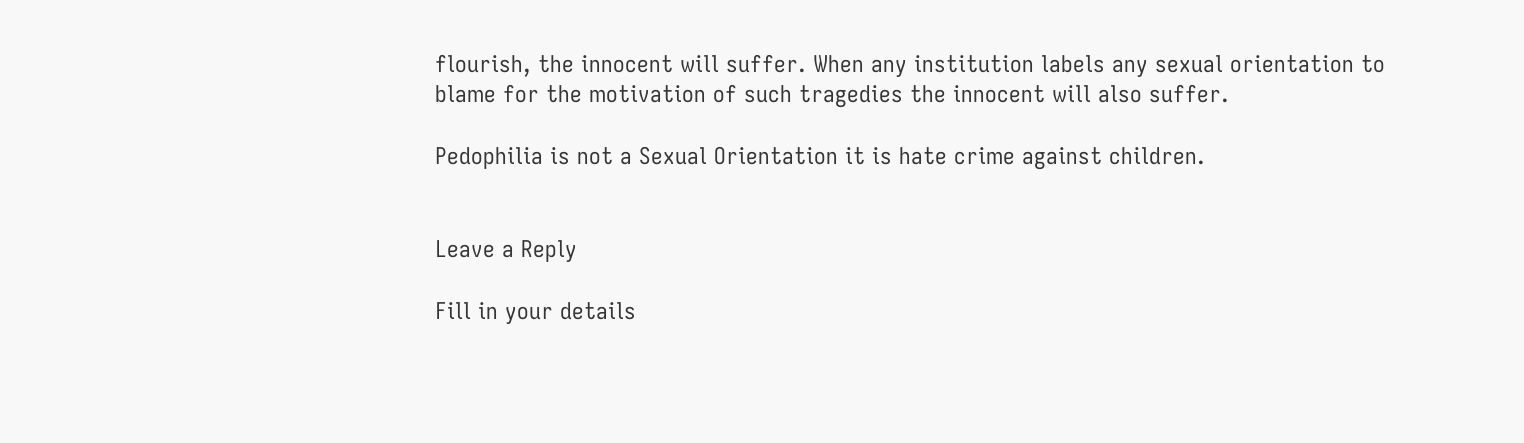flourish, the innocent will suffer. When any institution labels any sexual orientation to blame for the motivation of such tragedies the innocent will also suffer.

Pedophilia is not a Sexual Orientation it is hate crime against children.


Leave a Reply

Fill in your details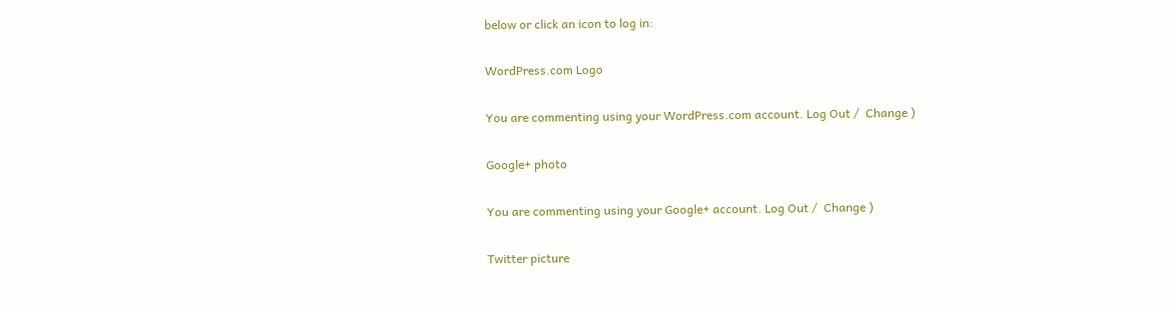below or click an icon to log in:

WordPress.com Logo

You are commenting using your WordPress.com account. Log Out /  Change )

Google+ photo

You are commenting using your Google+ account. Log Out /  Change )

Twitter picture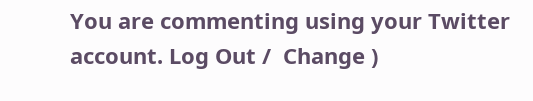You are commenting using your Twitter account. Log Out /  Change )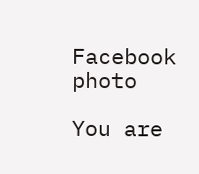Facebook photo

You are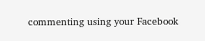commenting using your Facebook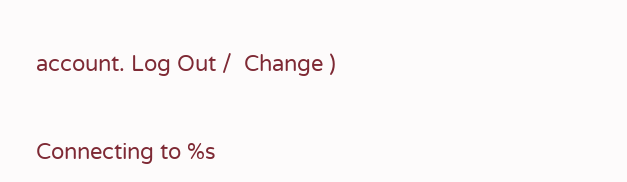account. Log Out /  Change )


Connecting to %s